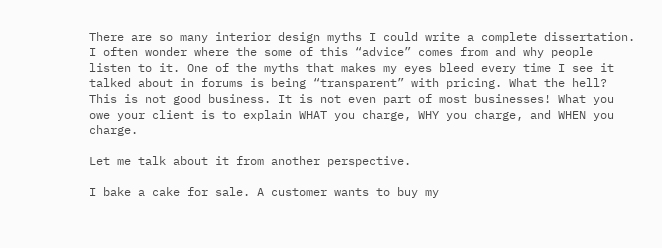There are so many interior design myths I could write a complete dissertation. I often wonder where the some of this “advice” comes from and why people listen to it. One of the myths that makes my eyes bleed every time I see it talked about in forums is being “transparent” with pricing. What the hell? This is not good business. It is not even part of most businesses! What you owe your client is to explain WHAT you charge, WHY you charge, and WHEN you charge.

Let me talk about it from another perspective.

I bake a cake for sale. A customer wants to buy my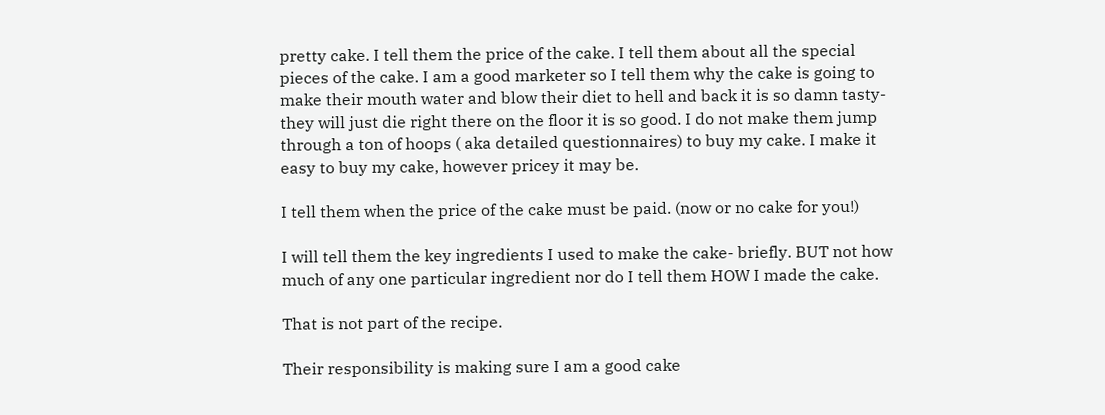pretty cake. I tell them the price of the cake. I tell them about all the special pieces of the cake. I am a good marketer so I tell them why the cake is going to make their mouth water and blow their diet to hell and back it is so damn tasty- they will just die right there on the floor it is so good. I do not make them jump through a ton of hoops ( aka detailed questionnaires) to buy my cake. I make it easy to buy my cake, however pricey it may be.

I tell them when the price of the cake must be paid. (now or no cake for you!)

I will tell them the key ingredients I used to make the cake- briefly. BUT not how much of any one particular ingredient nor do I tell them HOW I made the cake.

That is not part of the recipe.

Their responsibility is making sure I am a good cake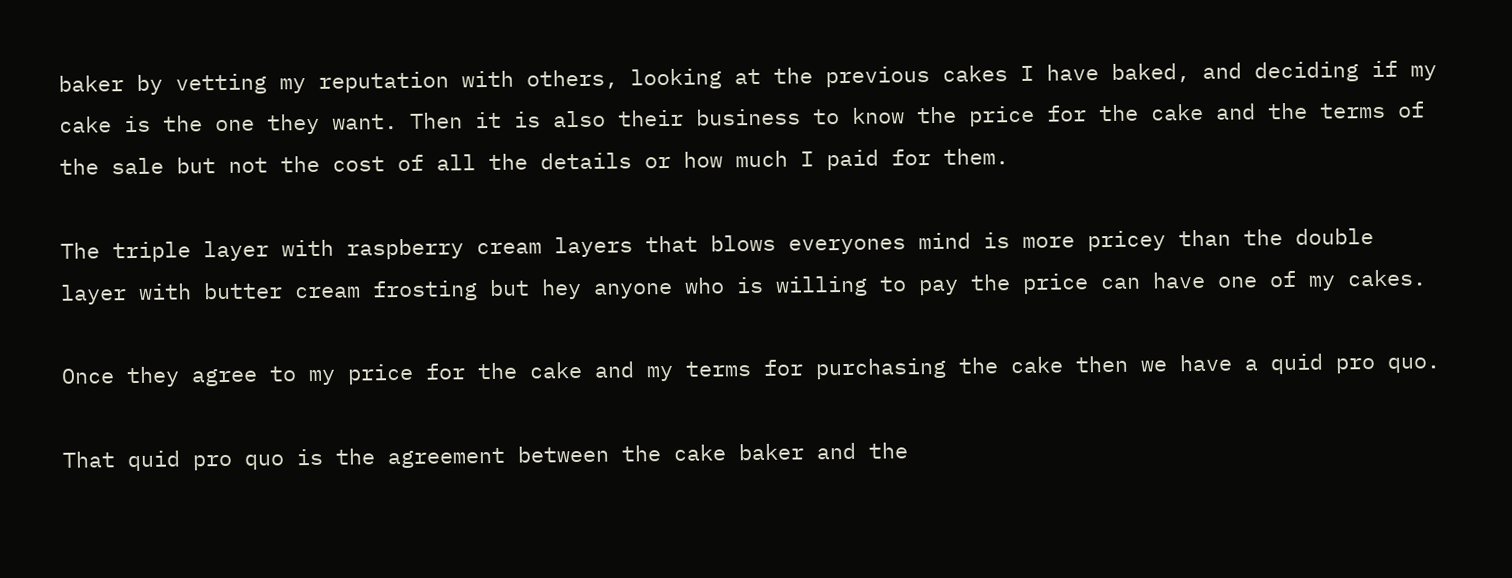baker by vetting my reputation with others, looking at the previous cakes I have baked, and deciding if my cake is the one they want. Then it is also their business to know the price for the cake and the terms of the sale but not the cost of all the details or how much I paid for them.

The triple layer with raspberry cream layers that blows everyones mind is more pricey than the double layer with butter cream frosting but hey anyone who is willing to pay the price can have one of my cakes.

Once they agree to my price for the cake and my terms for purchasing the cake then we have a quid pro quo.

That quid pro quo is the agreement between the cake baker and the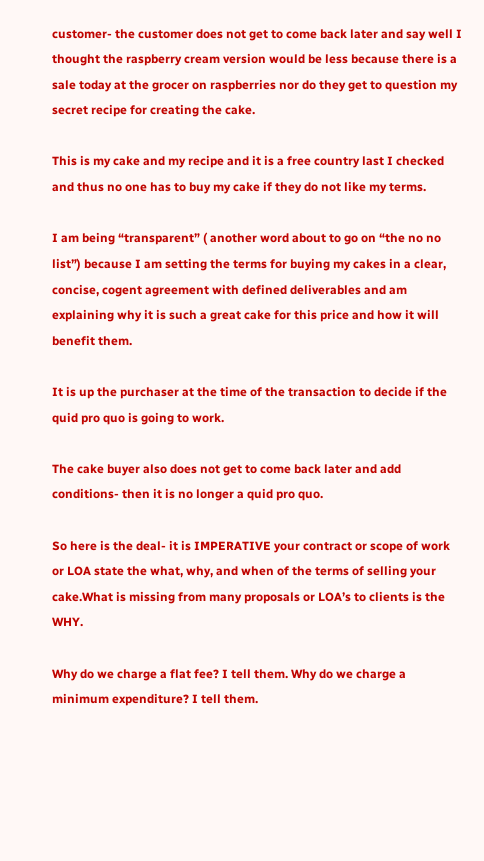customer- the customer does not get to come back later and say well I thought the raspberry cream version would be less because there is a sale today at the grocer on raspberries nor do they get to question my secret recipe for creating the cake.

This is my cake and my recipe and it is a free country last I checked and thus no one has to buy my cake if they do not like my terms.

I am being “transparent” ( another word about to go on “the no no list”) because I am setting the terms for buying my cakes in a clear, concise, cogent agreement with defined deliverables and am explaining why it is such a great cake for this price and how it will benefit them.

It is up the purchaser at the time of the transaction to decide if the quid pro quo is going to work.

The cake buyer also does not get to come back later and add conditions- then it is no longer a quid pro quo.

So here is the deal- it is IMPERATIVE your contract or scope of work or LOA state the what, why, and when of the terms of selling your cake.What is missing from many proposals or LOA’s to clients is the WHY.

Why do we charge a flat fee? I tell them. Why do we charge a minimum expenditure? I tell them.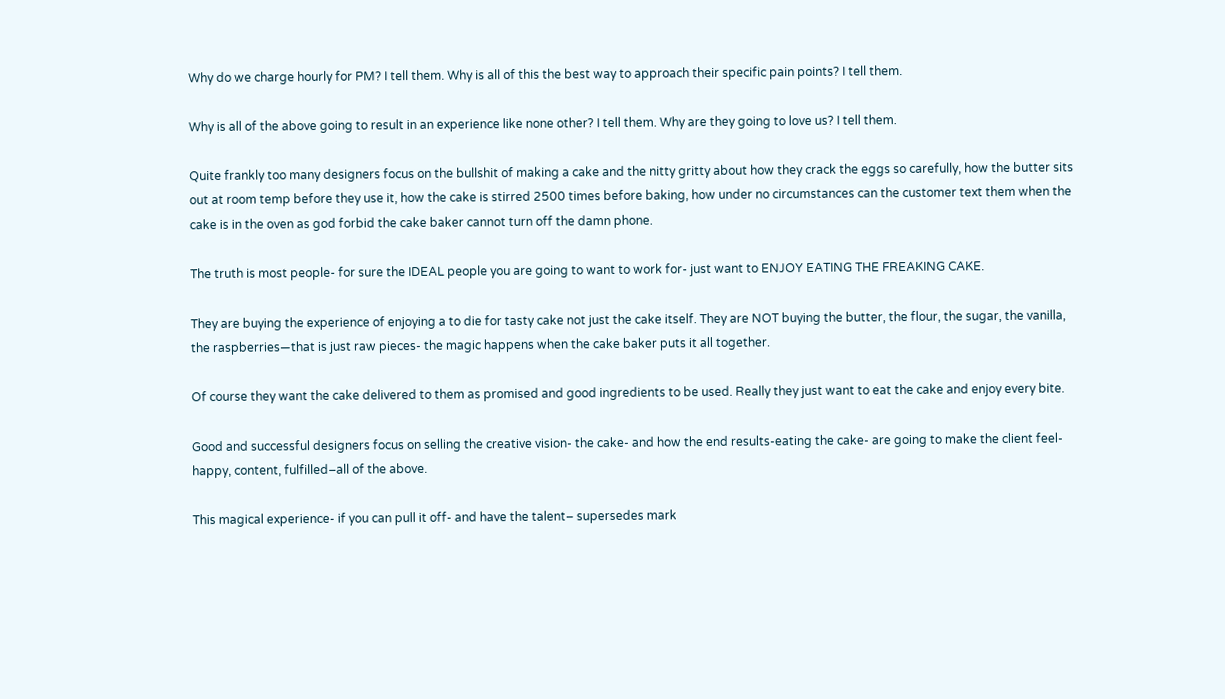Why do we charge hourly for PM? I tell them. Why is all of this the best way to approach their specific pain points? I tell them.

Why is all of the above going to result in an experience like none other? I tell them. Why are they going to love us? I tell them.

Quite frankly too many designers focus on the bullshit of making a cake and the nitty gritty about how they crack the eggs so carefully, how the butter sits out at room temp before they use it, how the cake is stirred 2500 times before baking, how under no circumstances can the customer text them when the cake is in the oven as god forbid the cake baker cannot turn off the damn phone.

The truth is most people- for sure the IDEAL people you are going to want to work for- just want to ENJOY EATING THE FREAKING CAKE.

They are buying the experience of enjoying a to die for tasty cake not just the cake itself. They are NOT buying the butter, the flour, the sugar, the vanilla, the raspberries—that is just raw pieces- the magic happens when the cake baker puts it all together.

Of course they want the cake delivered to them as promised and good ingredients to be used. Really they just want to eat the cake and enjoy every bite.

Good and successful designers focus on selling the creative vision- the cake- and how the end results-eating the cake- are going to make the client feel- happy, content, fulfilled–all of the above.

This magical experience- if you can pull it off- and have the talent– supersedes mark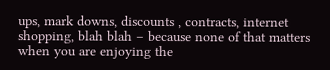ups, mark downs, discounts , contracts, internet shopping, blah blah – because none of that matters when you are enjoying the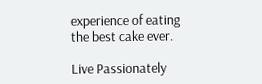experience of eating the best cake ever.

Live Passionately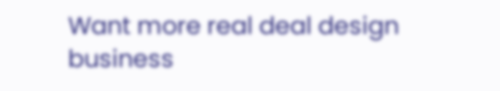Want more real deal design business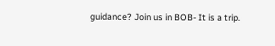guidance? Join us in BOB- It is a trip.